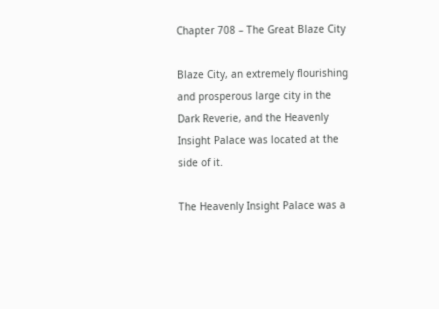Chapter 708 – The Great Blaze City

Blaze City, an extremely flourishing and prosperous large city in the Dark Reverie, and the Heavenly Insight Palace was located at the side of it.

The Heavenly Insight Palace was a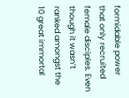formidable power that only recruited female disciples. Even though it wasn’t ranked amongst the 10 great immortal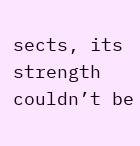sects, its strength couldn’t be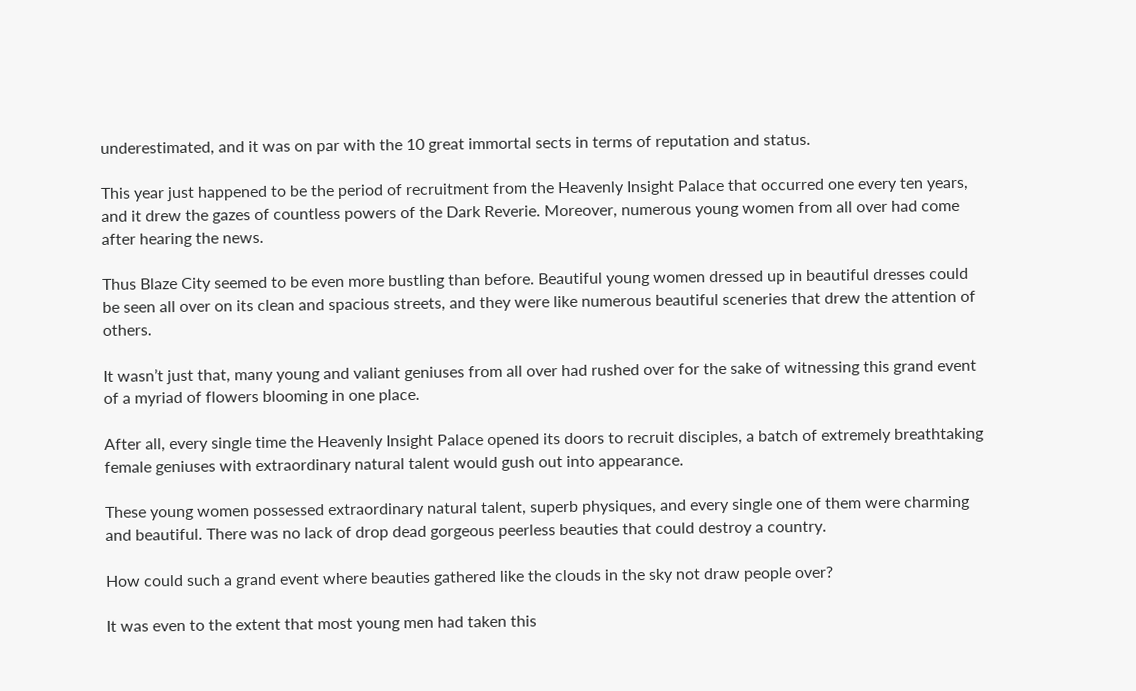underestimated, and it was on par with the 10 great immortal sects in terms of reputation and status.

This year just happened to be the period of recruitment from the Heavenly Insight Palace that occurred one every ten years, and it drew the gazes of countless powers of the Dark Reverie. Moreover, numerous young women from all over had come after hearing the news.

Thus Blaze City seemed to be even more bustling than before. Beautiful young women dressed up in beautiful dresses could be seen all over on its clean and spacious streets, and they were like numerous beautiful sceneries that drew the attention of others.

It wasn’t just that, many young and valiant geniuses from all over had rushed over for the sake of witnessing this grand event of a myriad of flowers blooming in one place.

After all, every single time the Heavenly Insight Palace opened its doors to recruit disciples, a batch of extremely breathtaking female geniuses with extraordinary natural talent would gush out into appearance.

These young women possessed extraordinary natural talent, superb physiques, and every single one of them were charming and beautiful. There was no lack of drop dead gorgeous peerless beauties that could destroy a country.

How could such a grand event where beauties gathered like the clouds in the sky not draw people over?

It was even to the extent that most young men had taken this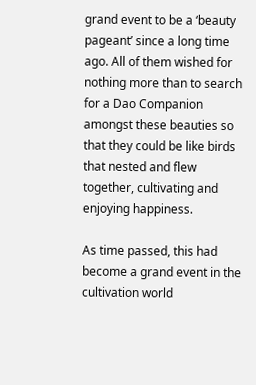grand event to be a ‘beauty pageant’ since a long time ago. All of them wished for nothing more than to search for a Dao Companion amongst these beauties so that they could be like birds that nested and flew together, cultivating and enjoying happiness.

As time passed, this had become a grand event in the cultivation world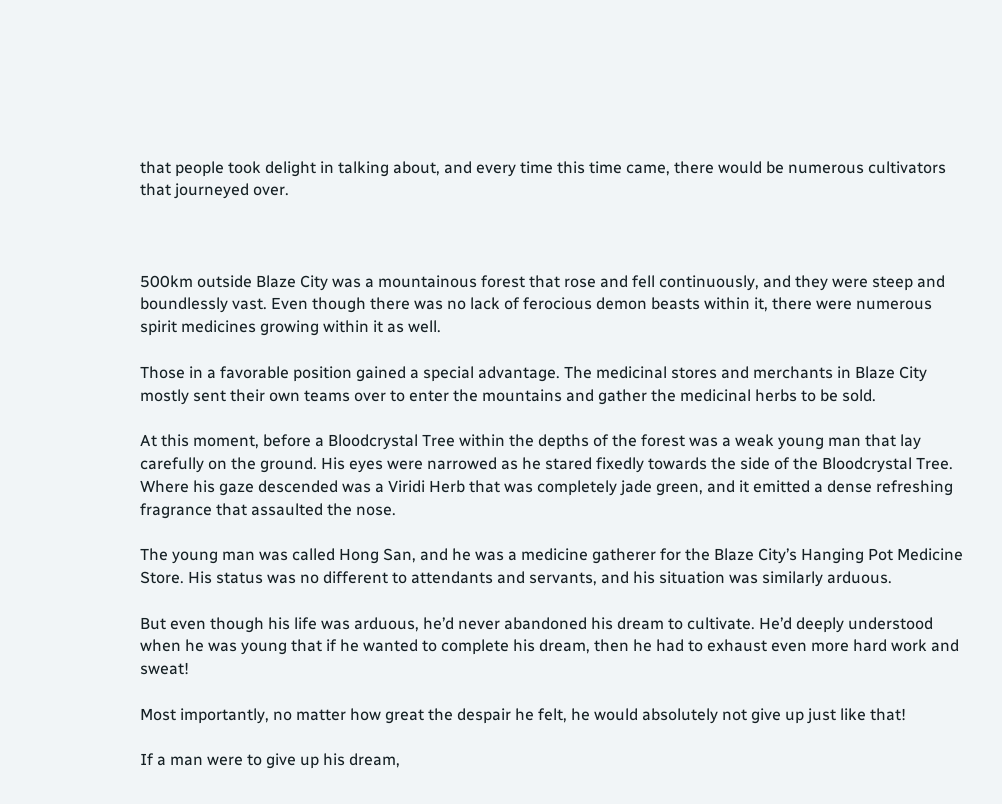that people took delight in talking about, and every time this time came, there would be numerous cultivators that journeyed over.



500km outside Blaze City was a mountainous forest that rose and fell continuously, and they were steep and boundlessly vast. Even though there was no lack of ferocious demon beasts within it, there were numerous spirit medicines growing within it as well.

Those in a favorable position gained a special advantage. The medicinal stores and merchants in Blaze City mostly sent their own teams over to enter the mountains and gather the medicinal herbs to be sold.

At this moment, before a Bloodcrystal Tree within the depths of the forest was a weak young man that lay carefully on the ground. His eyes were narrowed as he stared fixedly towards the side of the Bloodcrystal Tree. Where his gaze descended was a Viridi Herb that was completely jade green, and it emitted a dense refreshing fragrance that assaulted the nose.

The young man was called Hong San, and he was a medicine gatherer for the Blaze City’s Hanging Pot Medicine Store. His status was no different to attendants and servants, and his situation was similarly arduous.

But even though his life was arduous, he’d never abandoned his dream to cultivate. He’d deeply understood when he was young that if he wanted to complete his dream, then he had to exhaust even more hard work and sweat!

Most importantly, no matter how great the despair he felt, he would absolutely not give up just like that!

If a man were to give up his dream,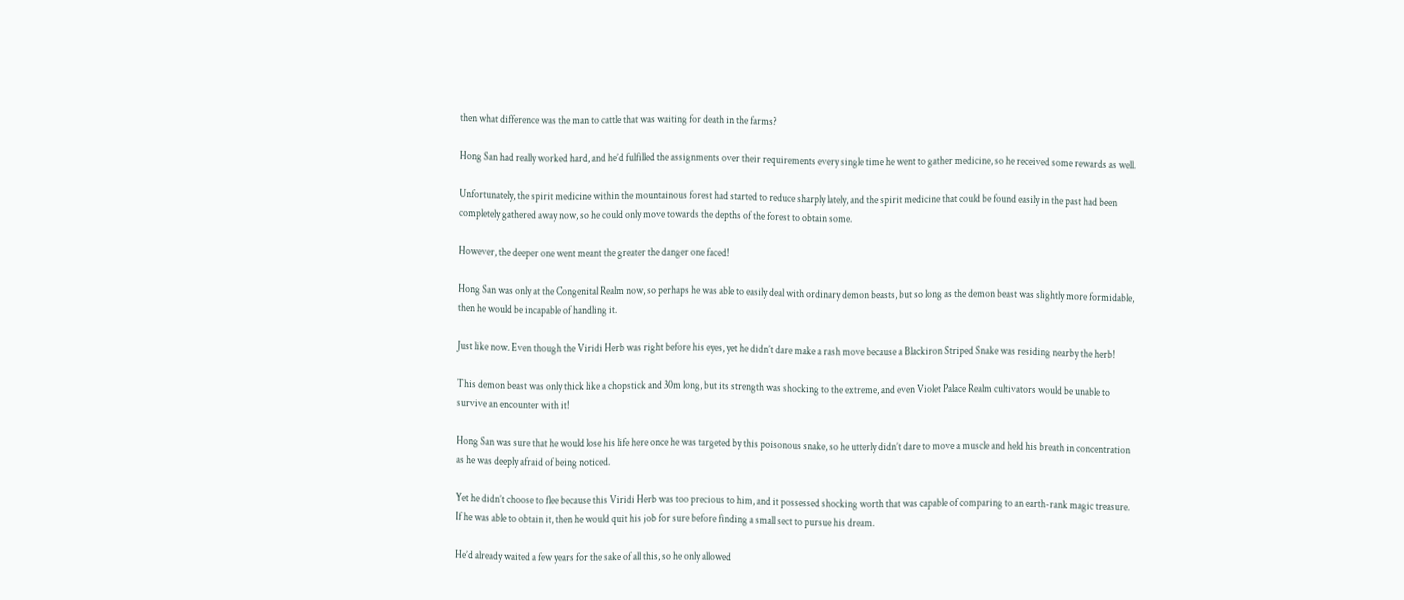then what difference was the man to cattle that was waiting for death in the farms?

Hong San had really worked hard, and he’d fulfilled the assignments over their requirements every single time he went to gather medicine, so he received some rewards as well.

Unfortunately, the spirit medicine within the mountainous forest had started to reduce sharply lately, and the spirit medicine that could be found easily in the past had been completely gathered away now, so he could only move towards the depths of the forest to obtain some.

However, the deeper one went meant the greater the danger one faced!

Hong San was only at the Congenital Realm now, so perhaps he was able to easily deal with ordinary demon beasts, but so long as the demon beast was slightly more formidable, then he would be incapable of handling it.

Just like now. Even though the Viridi Herb was right before his eyes, yet he didn’t dare make a rash move because a Blackiron Striped Snake was residing nearby the herb!

This demon beast was only thick like a chopstick and 30m long, but its strength was shocking to the extreme, and even Violet Palace Realm cultivators would be unable to survive an encounter with it!

Hong San was sure that he would lose his life here once he was targeted by this poisonous snake, so he utterly didn’t dare to move a muscle and held his breath in concentration as he was deeply afraid of being noticed.

Yet he didn’t choose to flee because this Viridi Herb was too precious to him, and it possessed shocking worth that was capable of comparing to an earth-rank magic treasure. If he was able to obtain it, then he would quit his job for sure before finding a small sect to pursue his dream.

He’d already waited a few years for the sake of all this, so he only allowed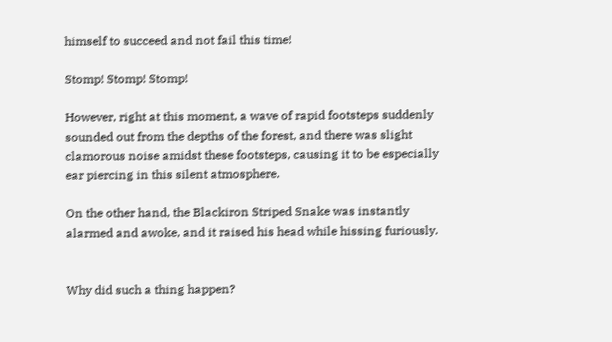himself to succeed and not fail this time!

Stomp! Stomp! Stomp!

However, right at this moment, a wave of rapid footsteps suddenly sounded out from the depths of the forest, and there was slight clamorous noise amidst these footsteps, causing it to be especially ear piercing in this silent atmosphere.

On the other hand, the Blackiron Striped Snake was instantly alarmed and awoke, and it raised his head while hissing furiously.


Why did such a thing happen?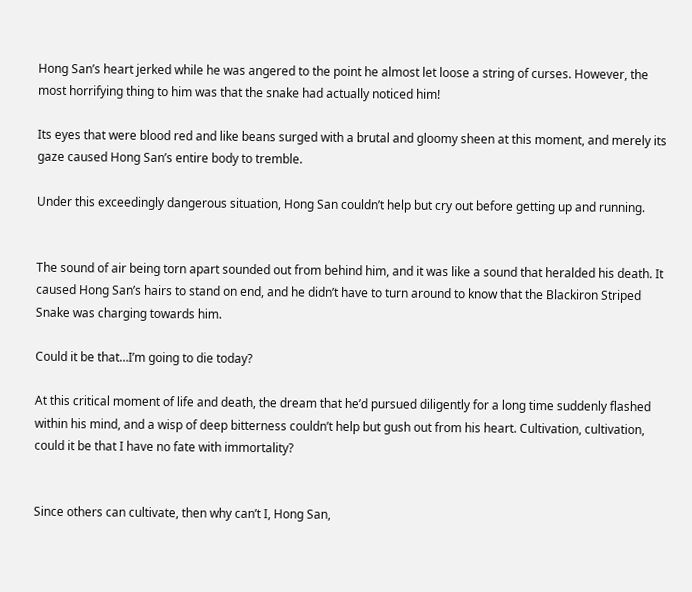Hong San’s heart jerked while he was angered to the point he almost let loose a string of curses. However, the most horrifying thing to him was that the snake had actually noticed him!

Its eyes that were blood red and like beans surged with a brutal and gloomy sheen at this moment, and merely its gaze caused Hong San’s entire body to tremble.

Under this exceedingly dangerous situation, Hong San couldn’t help but cry out before getting up and running.


The sound of air being torn apart sounded out from behind him, and it was like a sound that heralded his death. It caused Hong San’s hairs to stand on end, and he didn’t have to turn around to know that the Blackiron Striped Snake was charging towards him.

Could it be that…I’m going to die today?

At this critical moment of life and death, the dream that he’d pursued diligently for a long time suddenly flashed within his mind, and a wisp of deep bitterness couldn’t help but gush out from his heart. Cultivation, cultivation, could it be that I have no fate with immortality?


Since others can cultivate, then why can’t I, Hong San,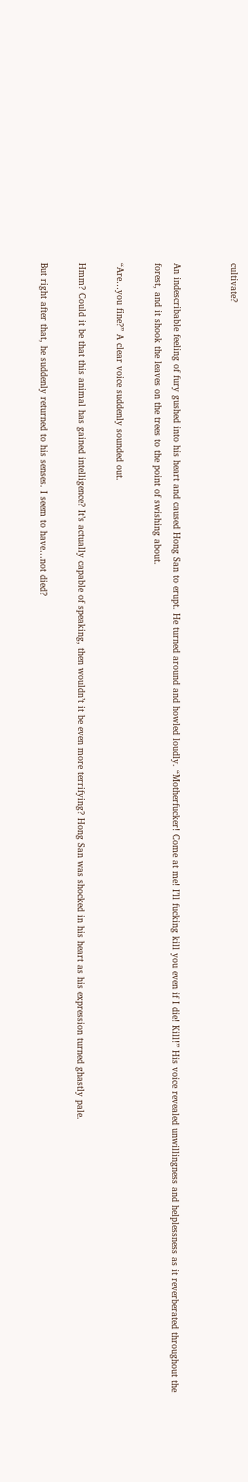cultivate?


An indescribable feeling of fury gushed into his heart and caused Hong San to erupt. He turned around and howled loudly. “Motherfucker! Come at me! I’ll fucking kill you even if I die! Kill!” His voice revealed unwillingness and helplessness as it reverberated throughout the forest, and it shook the leaves on the trees to the point of swishing about.

“Are…you fine?” A clear voice suddenly sounded out.

Hmm? Could it be that this animal has gained intelligence? It’s actually capable of speaking, then wouldn’t it be even more terrifying? Hong San was shocked in his heart as his expression turned ghastly pale.

But right after that, he suddenly returned to his senses. I seem to have…not died?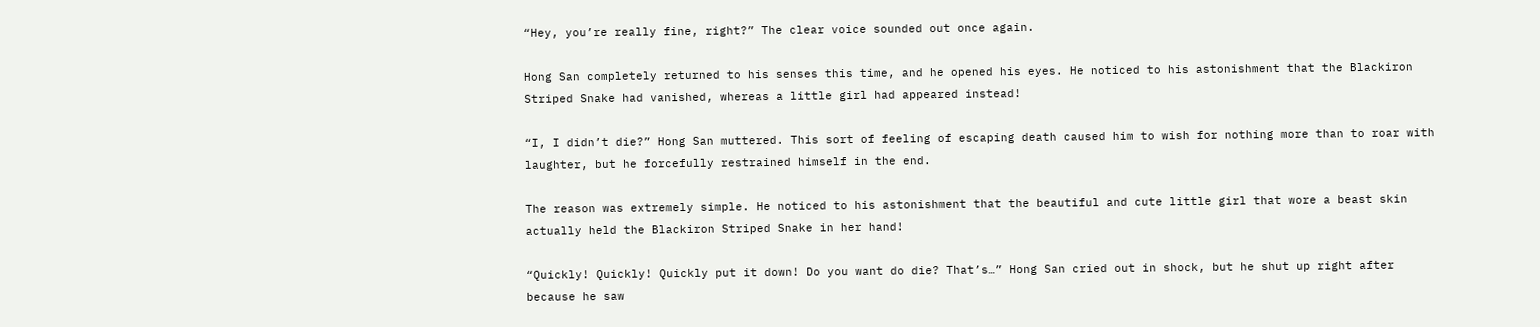“Hey, you’re really fine, right?” The clear voice sounded out once again.

Hong San completely returned to his senses this time, and he opened his eyes. He noticed to his astonishment that the Blackiron Striped Snake had vanished, whereas a little girl had appeared instead!

“I, I didn’t die?” Hong San muttered. This sort of feeling of escaping death caused him to wish for nothing more than to roar with laughter, but he forcefully restrained himself in the end.

The reason was extremely simple. He noticed to his astonishment that the beautiful and cute little girl that wore a beast skin actually held the Blackiron Striped Snake in her hand!

“Quickly! Quickly! Quickly put it down! Do you want do die? That’s…” Hong San cried out in shock, but he shut up right after because he saw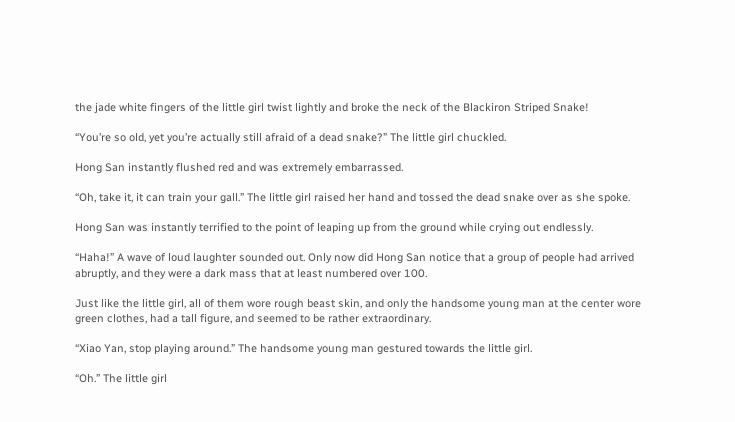the jade white fingers of the little girl twist lightly and broke the neck of the Blackiron Striped Snake!

“You’re so old, yet you’re actually still afraid of a dead snake?” The little girl chuckled.

Hong San instantly flushed red and was extremely embarrassed.

“Oh, take it, it can train your gall.” The little girl raised her hand and tossed the dead snake over as she spoke.

Hong San was instantly terrified to the point of leaping up from the ground while crying out endlessly.

“Haha!” A wave of loud laughter sounded out. Only now did Hong San notice that a group of people had arrived abruptly, and they were a dark mass that at least numbered over 100.

Just like the little girl, all of them wore rough beast skin, and only the handsome young man at the center wore green clothes, had a tall figure, and seemed to be rather extraordinary.

“Xiao Yan, stop playing around.” The handsome young man gestured towards the little girl.

“Oh.” The little girl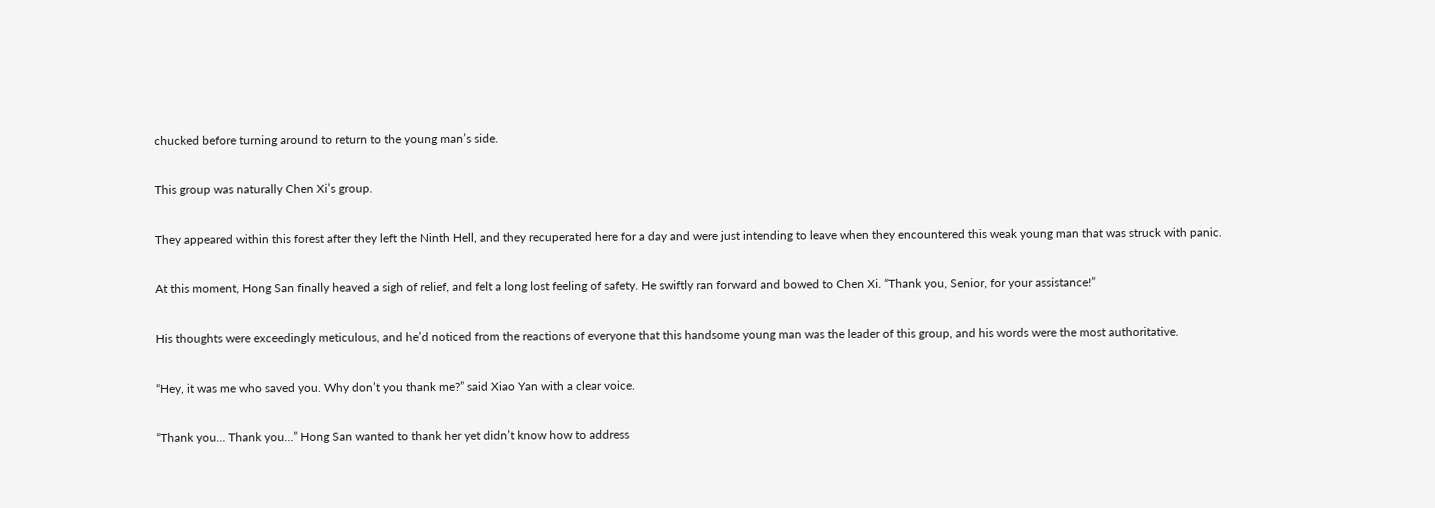chucked before turning around to return to the young man’s side.

This group was naturally Chen Xi’s group.

They appeared within this forest after they left the Ninth Hell, and they recuperated here for a day and were just intending to leave when they encountered this weak young man that was struck with panic.

At this moment, Hong San finally heaved a sigh of relief, and felt a long lost feeling of safety. He swiftly ran forward and bowed to Chen Xi. “Thank you, Senior, for your assistance!”

His thoughts were exceedingly meticulous, and he’d noticed from the reactions of everyone that this handsome young man was the leader of this group, and his words were the most authoritative.

“Hey, it was me who saved you. Why don’t you thank me?” said Xiao Yan with a clear voice.

“Thank you… Thank you…” Hong San wanted to thank her yet didn’t know how to address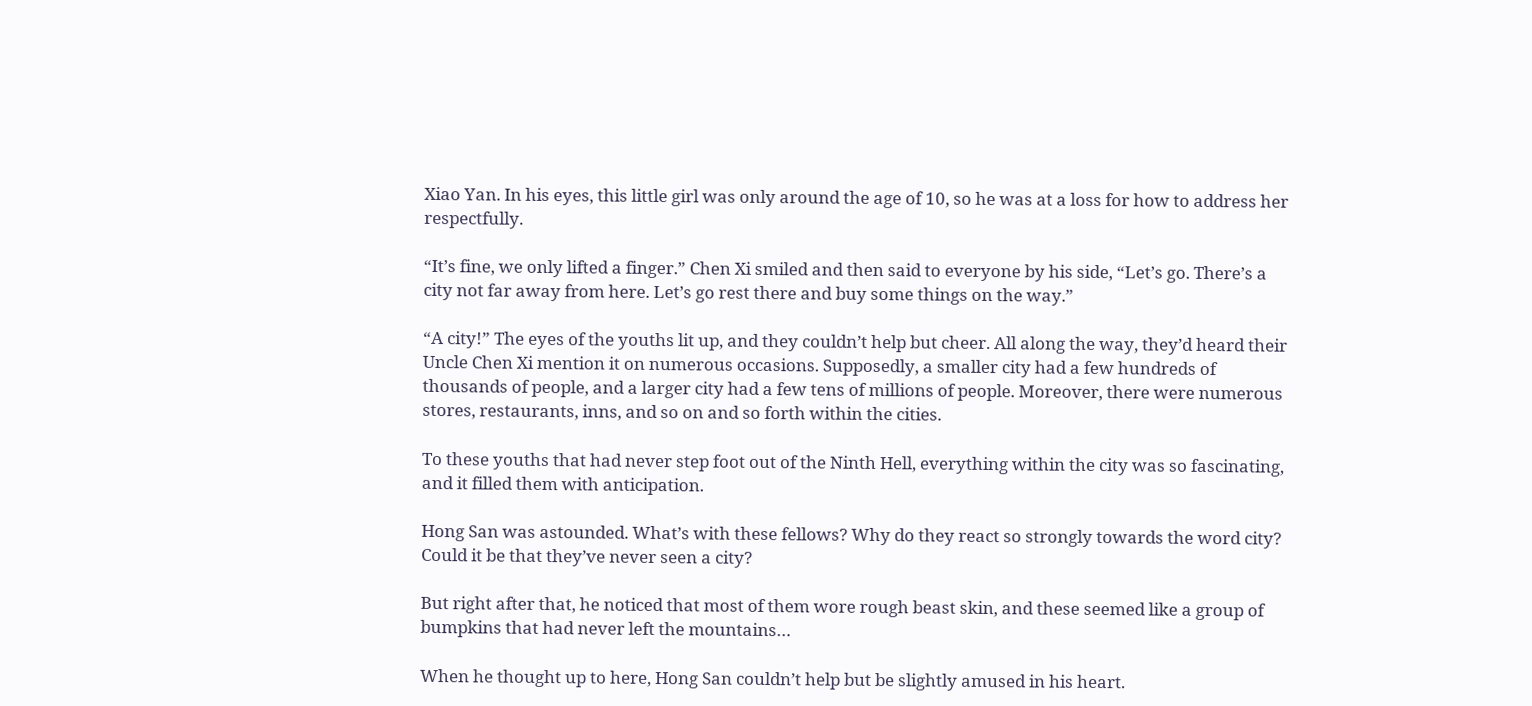Xiao Yan. In his eyes, this little girl was only around the age of 10, so he was at a loss for how to address her respectfully.

“It’s fine, we only lifted a finger.” Chen Xi smiled and then said to everyone by his side, “Let’s go. There’s a city not far away from here. Let’s go rest there and buy some things on the way.”

“A city!” The eyes of the youths lit up, and they couldn’t help but cheer. All along the way, they’d heard their Uncle Chen Xi mention it on numerous occasions. Supposedly, a smaller city had a few hundreds of thousands of people, and a larger city had a few tens of millions of people. Moreover, there were numerous stores, restaurants, inns, and so on and so forth within the cities.

To these youths that had never step foot out of the Ninth Hell, everything within the city was so fascinating, and it filled them with anticipation.

Hong San was astounded. What’s with these fellows? Why do they react so strongly towards the word city? Could it be that they’ve never seen a city?

But right after that, he noticed that most of them wore rough beast skin, and these seemed like a group of bumpkins that had never left the mountains…

When he thought up to here, Hong San couldn’t help but be slightly amused in his heart.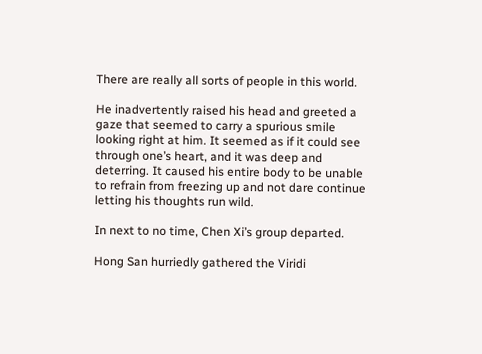There are really all sorts of people in this world.

He inadvertently raised his head and greeted a gaze that seemed to carry a spurious smile looking right at him. It seemed as if it could see through one’s heart, and it was deep and deterring. It caused his entire body to be unable to refrain from freezing up and not dare continue letting his thoughts run wild.

In next to no time, Chen Xi’s group departed.

Hong San hurriedly gathered the Viridi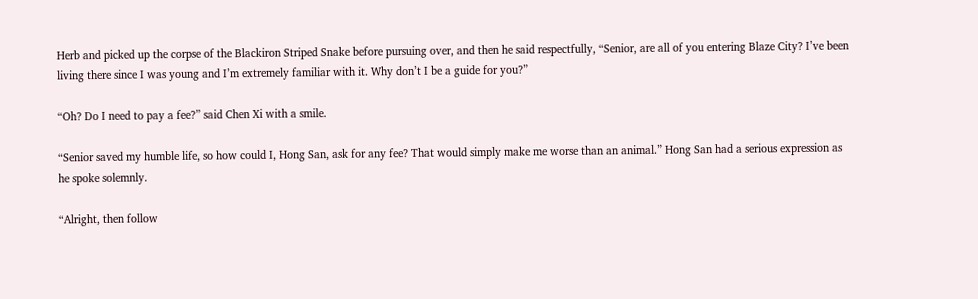Herb and picked up the corpse of the Blackiron Striped Snake before pursuing over, and then he said respectfully, “Senior, are all of you entering Blaze City? I’ve been living there since I was young and I’m extremely familiar with it. Why don’t I be a guide for you?”

“Oh? Do I need to pay a fee?” said Chen Xi with a smile.

“Senior saved my humble life, so how could I, Hong San, ask for any fee? That would simply make me worse than an animal.” Hong San had a serious expression as he spoke solemnly.

“Alright, then follow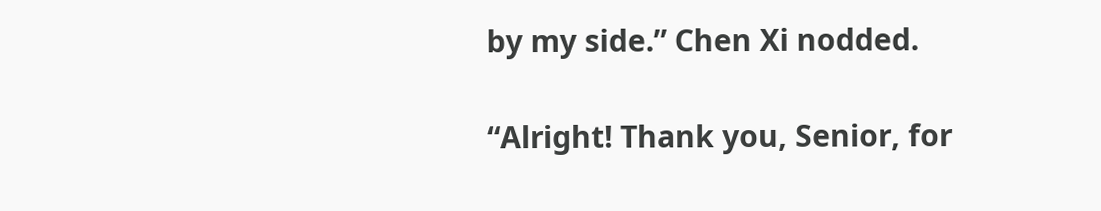by my side.” Chen Xi nodded.

“Alright! Thank you, Senior, for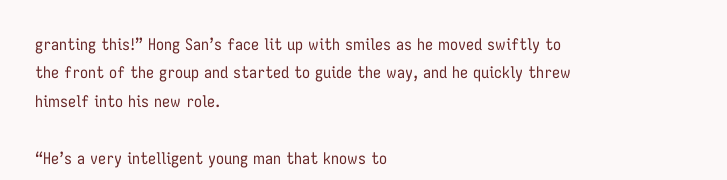granting this!” Hong San’s face lit up with smiles as he moved swiftly to the front of the group and started to guide the way, and he quickly threw himself into his new role.

“He’s a very intelligent young man that knows to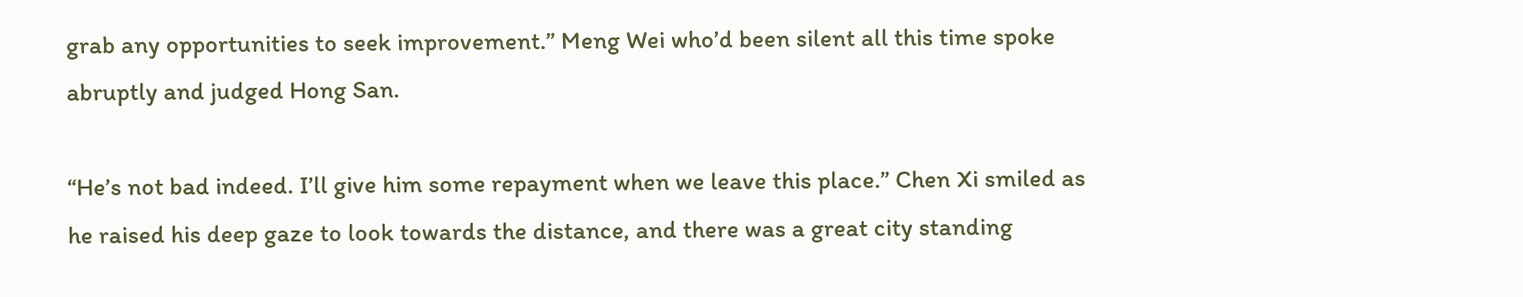grab any opportunities to seek improvement.” Meng Wei who’d been silent all this time spoke abruptly and judged Hong San.

“He’s not bad indeed. I’ll give him some repayment when we leave this place.” Chen Xi smiled as he raised his deep gaze to look towards the distance, and there was a great city standing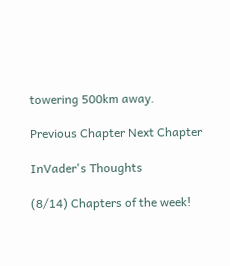towering 500km away.

Previous Chapter Next Chapter

InVader's Thoughts

(8/14) Chapters of the week!